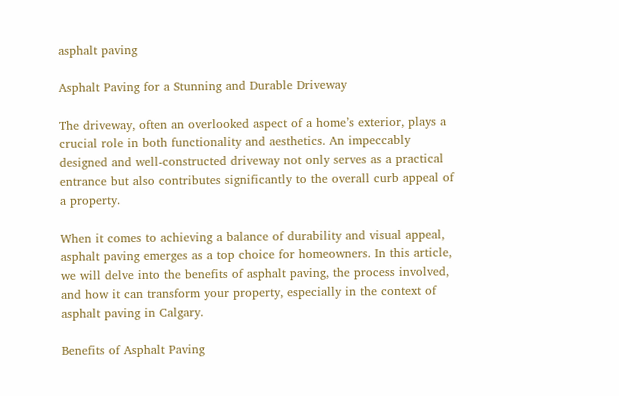asphalt paving

Asphalt Paving for a Stunning and Durable Driveway

The driveway, often an overlooked aspect of a home’s exterior, plays a crucial role in both functionality and aesthetics. An impeccably designed and well-constructed driveway not only serves as a practical entrance but also contributes significantly to the overall curb appeal of a property.

When it comes to achieving a balance of durability and visual appeal, asphalt paving emerges as a top choice for homeowners. In this article, we will delve into the benefits of asphalt paving, the process involved, and how it can transform your property, especially in the context of asphalt paving in Calgary.

Benefits of Asphalt Paving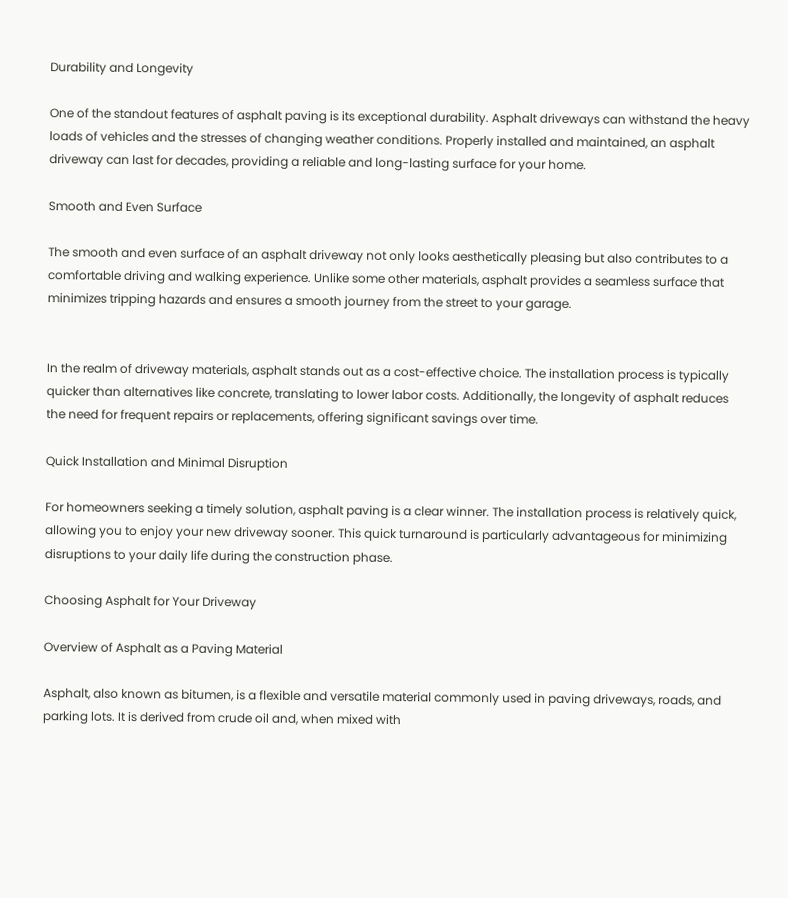Durability and Longevity

One of the standout features of asphalt paving is its exceptional durability. Asphalt driveways can withstand the heavy loads of vehicles and the stresses of changing weather conditions. Properly installed and maintained, an asphalt driveway can last for decades, providing a reliable and long-lasting surface for your home.

Smooth and Even Surface

The smooth and even surface of an asphalt driveway not only looks aesthetically pleasing but also contributes to a comfortable driving and walking experience. Unlike some other materials, asphalt provides a seamless surface that minimizes tripping hazards and ensures a smooth journey from the street to your garage.


In the realm of driveway materials, asphalt stands out as a cost-effective choice. The installation process is typically quicker than alternatives like concrete, translating to lower labor costs. Additionally, the longevity of asphalt reduces the need for frequent repairs or replacements, offering significant savings over time.

Quick Installation and Minimal Disruption

For homeowners seeking a timely solution, asphalt paving is a clear winner. The installation process is relatively quick, allowing you to enjoy your new driveway sooner. This quick turnaround is particularly advantageous for minimizing disruptions to your daily life during the construction phase.

Choosing Asphalt for Your Driveway

Overview of Asphalt as a Paving Material

Asphalt, also known as bitumen, is a flexible and versatile material commonly used in paving driveways, roads, and parking lots. It is derived from crude oil and, when mixed with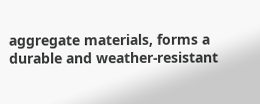aggregate materials, forms a durable and weather-resistant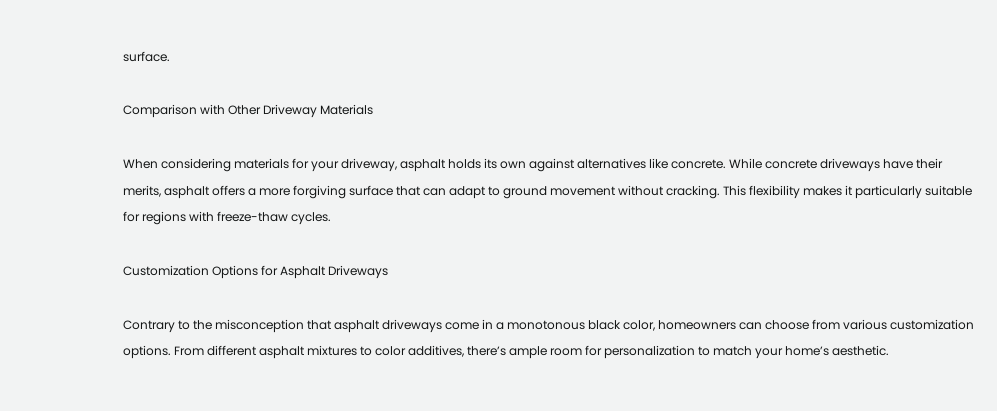surface.

Comparison with Other Driveway Materials

When considering materials for your driveway, asphalt holds its own against alternatives like concrete. While concrete driveways have their merits, asphalt offers a more forgiving surface that can adapt to ground movement without cracking. This flexibility makes it particularly suitable for regions with freeze-thaw cycles.

Customization Options for Asphalt Driveways

Contrary to the misconception that asphalt driveways come in a monotonous black color, homeowners can choose from various customization options. From different asphalt mixtures to color additives, there’s ample room for personalization to match your home’s aesthetic.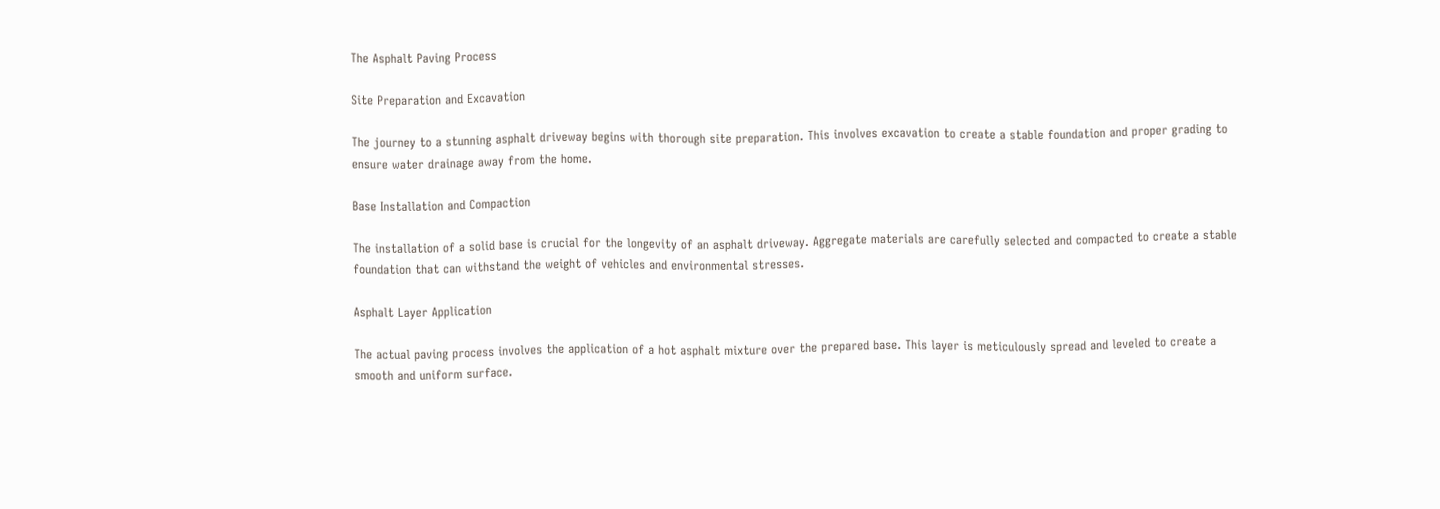The Asphalt Paving Process

Site Preparation and Excavation

The journey to a stunning asphalt driveway begins with thorough site preparation. This involves excavation to create a stable foundation and proper grading to ensure water drainage away from the home.

Base Installation and Compaction

The installation of a solid base is crucial for the longevity of an asphalt driveway. Aggregate materials are carefully selected and compacted to create a stable foundation that can withstand the weight of vehicles and environmental stresses.

Asphalt Layer Application

The actual paving process involves the application of a hot asphalt mixture over the prepared base. This layer is meticulously spread and leveled to create a smooth and uniform surface.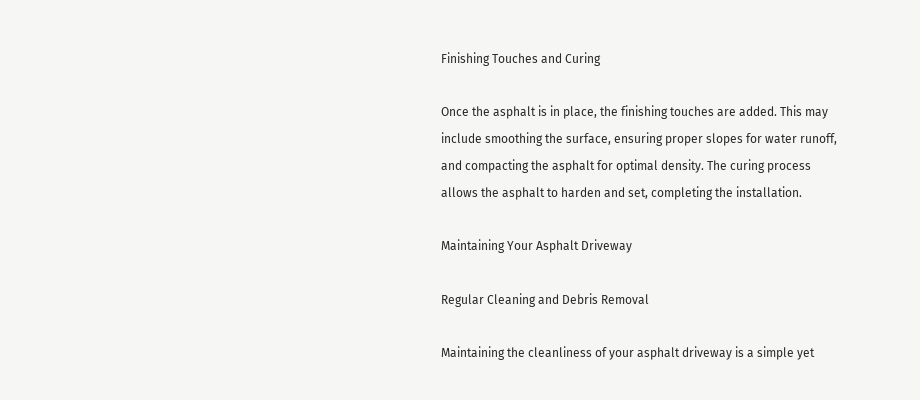Finishing Touches and Curing

Once the asphalt is in place, the finishing touches are added. This may include smoothing the surface, ensuring proper slopes for water runoff, and compacting the asphalt for optimal density. The curing process allows the asphalt to harden and set, completing the installation.

Maintaining Your Asphalt Driveway

Regular Cleaning and Debris Removal

Maintaining the cleanliness of your asphalt driveway is a simple yet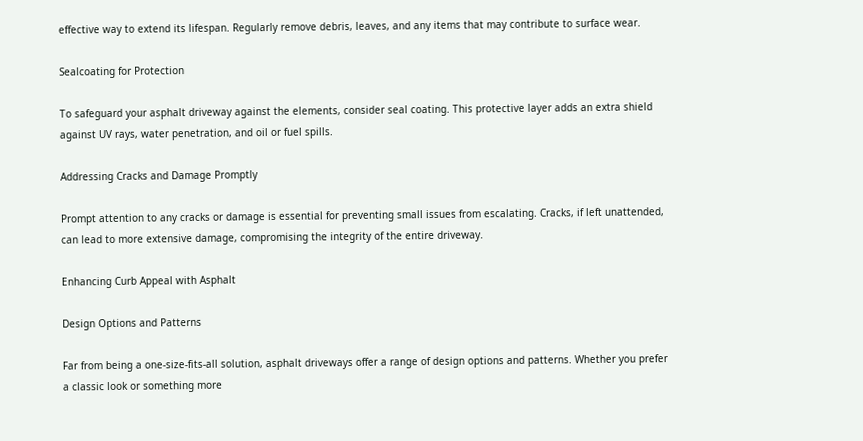effective way to extend its lifespan. Regularly remove debris, leaves, and any items that may contribute to surface wear.

Sealcoating for Protection

To safeguard your asphalt driveway against the elements, consider seal coating. This protective layer adds an extra shield against UV rays, water penetration, and oil or fuel spills.

Addressing Cracks and Damage Promptly

Prompt attention to any cracks or damage is essential for preventing small issues from escalating. Cracks, if left unattended, can lead to more extensive damage, compromising the integrity of the entire driveway.

Enhancing Curb Appeal with Asphalt

Design Options and Patterns

Far from being a one-size-fits-all solution, asphalt driveways offer a range of design options and patterns. Whether you prefer a classic look or something more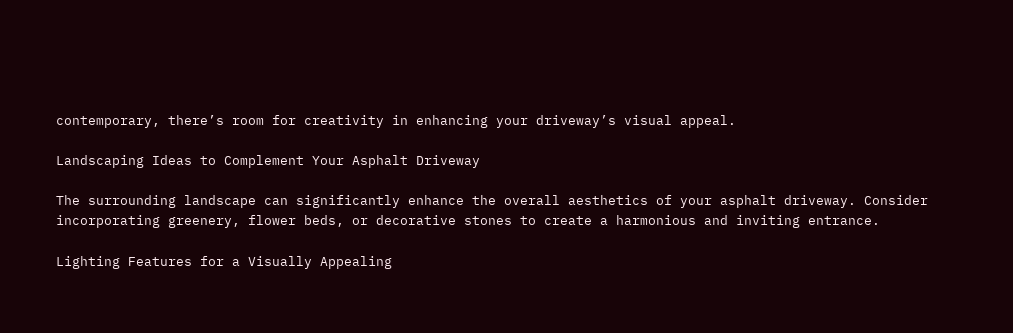contemporary, there’s room for creativity in enhancing your driveway’s visual appeal.

Landscaping Ideas to Complement Your Asphalt Driveway

The surrounding landscape can significantly enhance the overall aesthetics of your asphalt driveway. Consider incorporating greenery, flower beds, or decorative stones to create a harmonious and inviting entrance.

Lighting Features for a Visually Appealing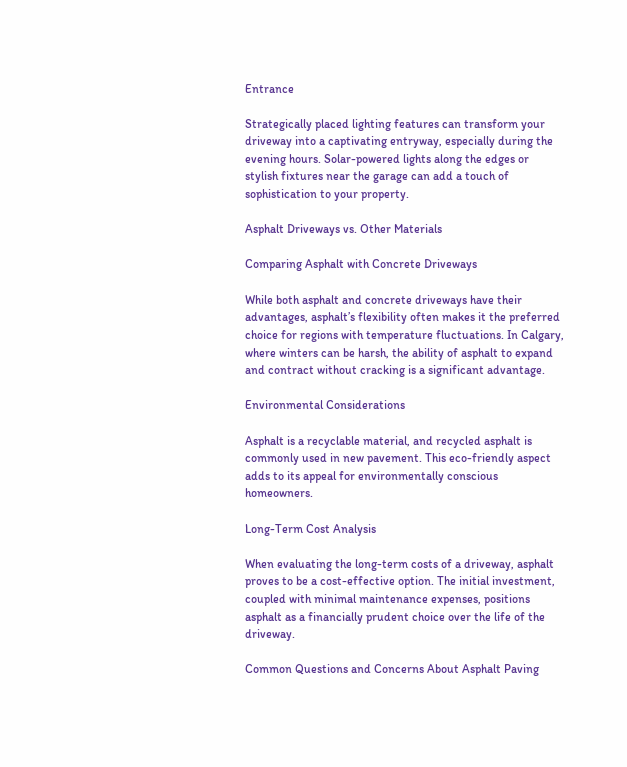Entrance

Strategically placed lighting features can transform your driveway into a captivating entryway, especially during the evening hours. Solar-powered lights along the edges or stylish fixtures near the garage can add a touch of sophistication to your property.

Asphalt Driveways vs. Other Materials

Comparing Asphalt with Concrete Driveways

While both asphalt and concrete driveways have their advantages, asphalt’s flexibility often makes it the preferred choice for regions with temperature fluctuations. In Calgary, where winters can be harsh, the ability of asphalt to expand and contract without cracking is a significant advantage.

Environmental Considerations

Asphalt is a recyclable material, and recycled asphalt is commonly used in new pavement. This eco-friendly aspect adds to its appeal for environmentally conscious homeowners.

Long-Term Cost Analysis

When evaluating the long-term costs of a driveway, asphalt proves to be a cost-effective option. The initial investment, coupled with minimal maintenance expenses, positions asphalt as a financially prudent choice over the life of the driveway.

Common Questions and Concerns About Asphalt Paving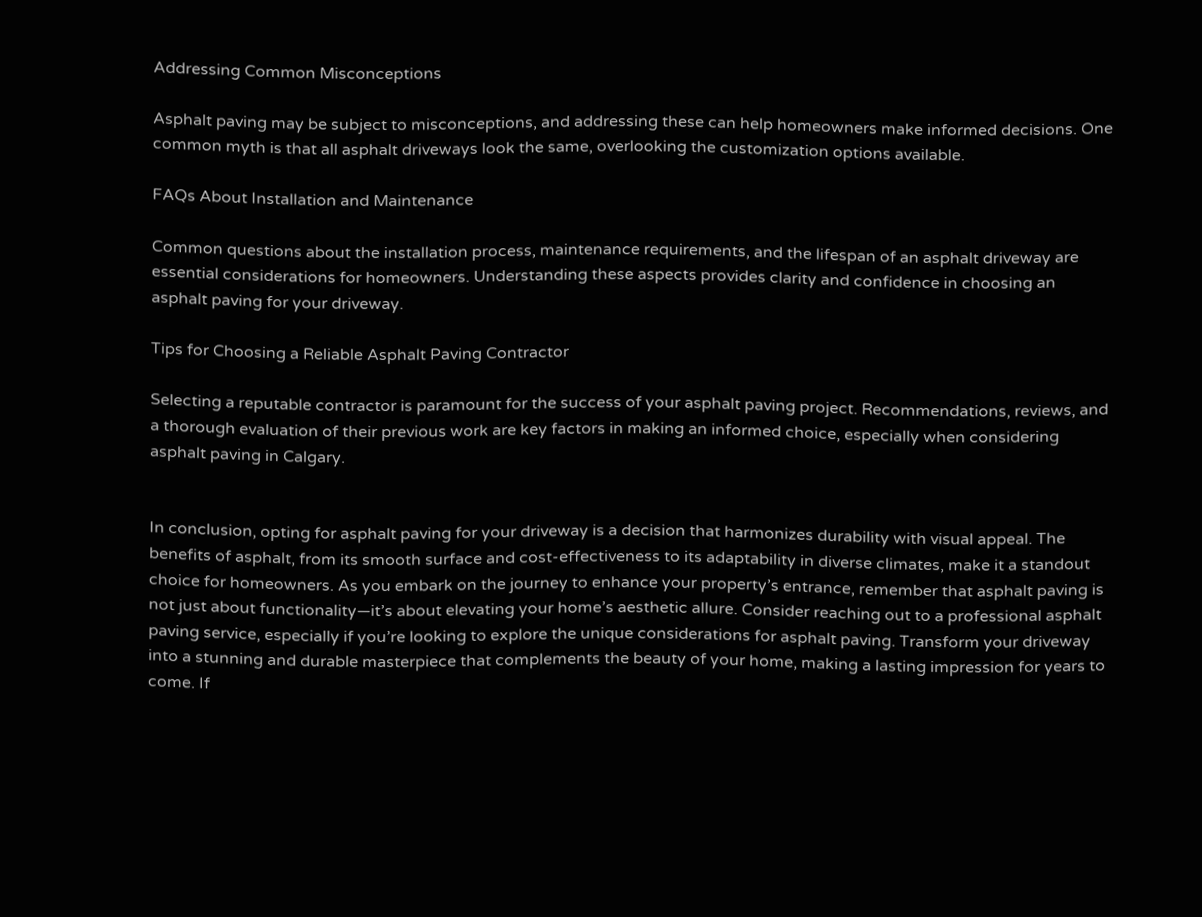Addressing Common Misconceptions

Asphalt paving may be subject to misconceptions, and addressing these can help homeowners make informed decisions. One common myth is that all asphalt driveways look the same, overlooking the customization options available.

FAQs About Installation and Maintenance

Common questions about the installation process, maintenance requirements, and the lifespan of an asphalt driveway are essential considerations for homeowners. Understanding these aspects provides clarity and confidence in choosing an asphalt paving for your driveway.

Tips for Choosing a Reliable Asphalt Paving Contractor

Selecting a reputable contractor is paramount for the success of your asphalt paving project. Recommendations, reviews, and a thorough evaluation of their previous work are key factors in making an informed choice, especially when considering asphalt paving in Calgary.


In conclusion, opting for asphalt paving for your driveway is a decision that harmonizes durability with visual appeal. The benefits of asphalt, from its smooth surface and cost-effectiveness to its adaptability in diverse climates, make it a standout choice for homeowners. As you embark on the journey to enhance your property’s entrance, remember that asphalt paving is not just about functionality—it’s about elevating your home’s aesthetic allure. Consider reaching out to a professional asphalt paving service, especially if you’re looking to explore the unique considerations for asphalt paving. Transform your driveway into a stunning and durable masterpiece that complements the beauty of your home, making a lasting impression for years to come. If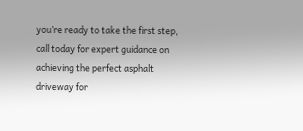you’re ready to take the first step, call today for expert guidance on achieving the perfect asphalt driveway for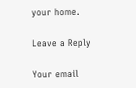your home.

Leave a Reply

Your email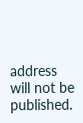address will not be published.